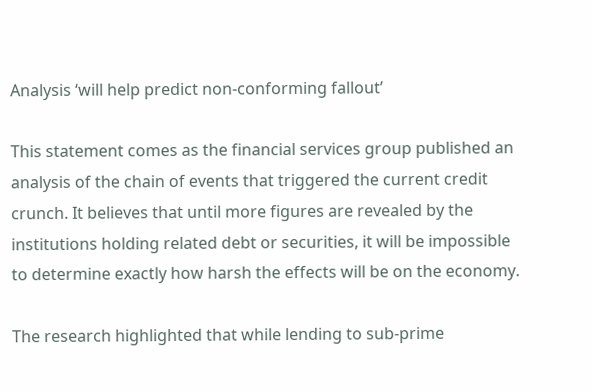Analysis ‘will help predict non-conforming fallout’

This statement comes as the financial services group published an analysis of the chain of events that triggered the current credit crunch. It believes that until more figures are revealed by the institutions holding related debt or securities, it will be impossible to determine exactly how harsh the effects will be on the economy.

The research highlighted that while lending to sub-prime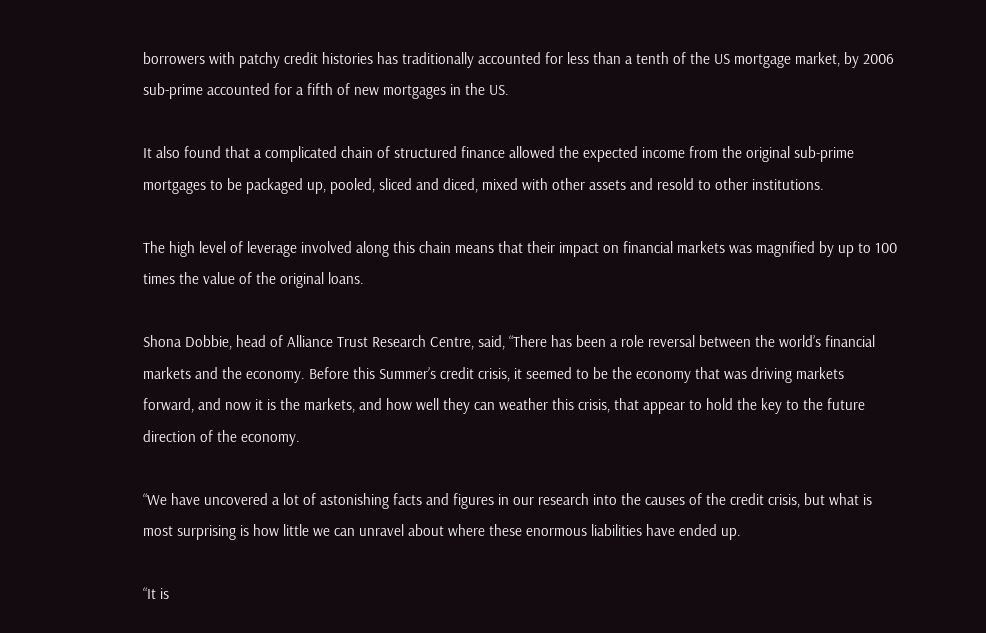borrowers with patchy credit histories has traditionally accounted for less than a tenth of the US mortgage market, by 2006 sub-prime accounted for a fifth of new mortgages in the US.

It also found that a complicated chain of structured finance allowed the expected income from the original sub-prime mortgages to be packaged up, pooled, sliced and diced, mixed with other assets and resold to other institutions.

The high level of leverage involved along this chain means that their impact on financial markets was magnified by up to 100 times the value of the original loans.

Shona Dobbie, head of Alliance Trust Research Centre, said, “There has been a role reversal between the world’s financial markets and the economy. Before this Summer’s credit crisis, it seemed to be the economy that was driving markets forward, and now it is the markets, and how well they can weather this crisis, that appear to hold the key to the future direction of the economy.

“We have uncovered a lot of astonishing facts and figures in our research into the causes of the credit crisis, but what is most surprising is how little we can unravel about where these enormous liabilities have ended up.

“It is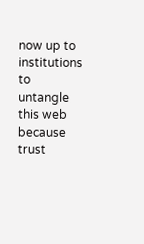now up to institutions to untangle this web because trust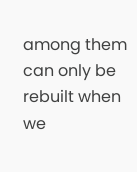among them can only be rebuilt when we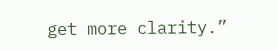get more clarity.”